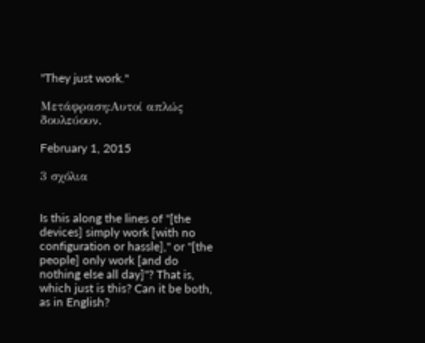"They just work."

Μετάφραση:Αυτοί απλώς δουλεύουν.

February 1, 2015

3 σχόλια


Is this along the lines of "[the devices] simply work [with no configuration or hassle]," or "[the people] only work [and do nothing else all day]"? That is, which just is this? Can it be both, as in English?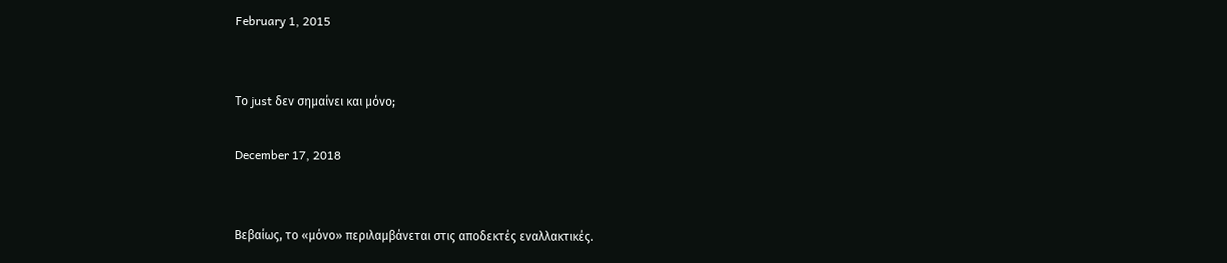February 1, 2015


Το just δεν σημαίνει και μόνο;

December 17, 2018


Βεβαίως, το «μόνο» περιλαμβάνεται στις αποδεκτές εναλλακτικές.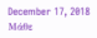December 17, 2018
Μάθε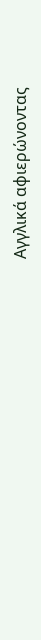Αγγλικά αφιερώνοντας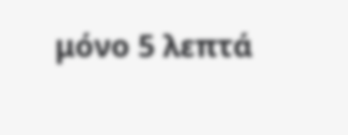μόνο 5 λεπτά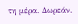τη μέρα. Δωρεάν.